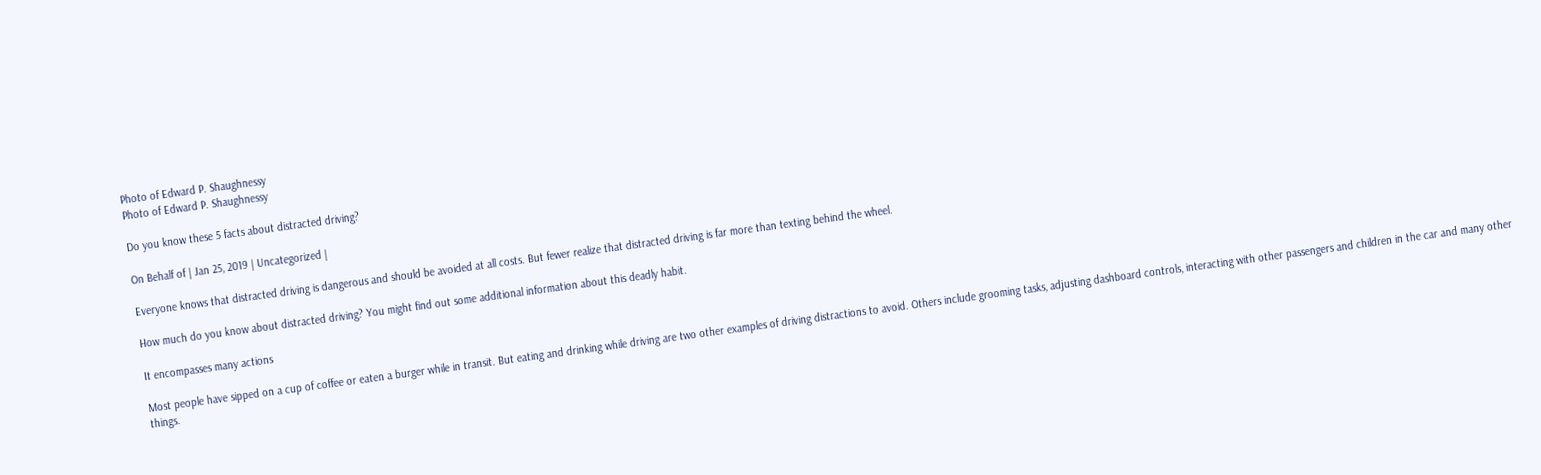Photo of Edward P. Shaughnessy
Photo of Edward P. Shaughnessy

Do you know these 5 facts about distracted driving?

On Behalf of | Jan 25, 2019 | Uncategorized |

Everyone knows that distracted driving is dangerous and should be avoided at all costs. But fewer realize that distracted driving is far more than texting behind the wheel.

How much do you know about distracted driving? You might find out some additional information about this deadly habit.

It encompasses many actions

Most people have sipped on a cup of coffee or eaten a burger while in transit. But eating and drinking while driving are two other examples of driving distractions to avoid. Others include grooming tasks, adjusting dashboard controls, interacting with other passengers and children in the car and many other things.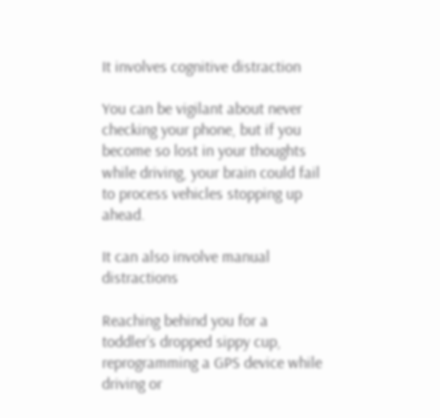It involves cognitive distraction

You can be vigilant about never checking your phone, but if you become so lost in your thoughts while driving, your brain could fail to process vehicles stopping up ahead.

It can also involve manual distractions

Reaching behind you for a toddler’s dropped sippy cup, reprogramming a GPS device while driving or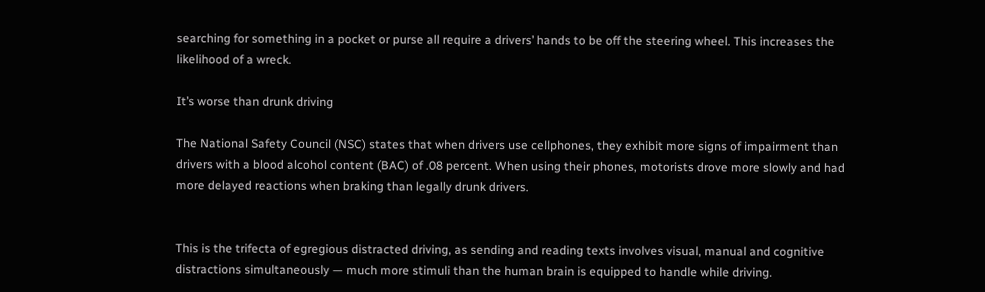searching for something in a pocket or purse all require a drivers’ hands to be off the steering wheel. This increases the likelihood of a wreck.

It’s worse than drunk driving

The National Safety Council (NSC) states that when drivers use cellphones, they exhibit more signs of impairment than drivers with a blood alcohol content (BAC) of .08 percent. When using their phones, motorists drove more slowly and had more delayed reactions when braking than legally drunk drivers.


This is the trifecta of egregious distracted driving, as sending and reading texts involves visual, manual and cognitive distractions simultaneously — much more stimuli than the human brain is equipped to handle while driving.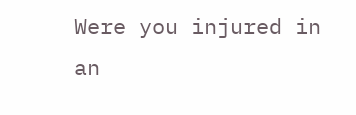Were you injured in an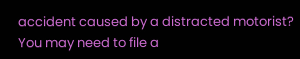accident caused by a distracted motorist? You may need to file a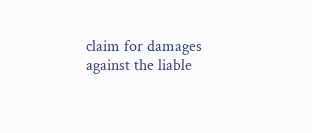claim for damages against the liable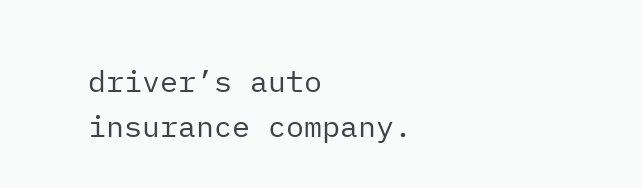driver’s auto insurance company.